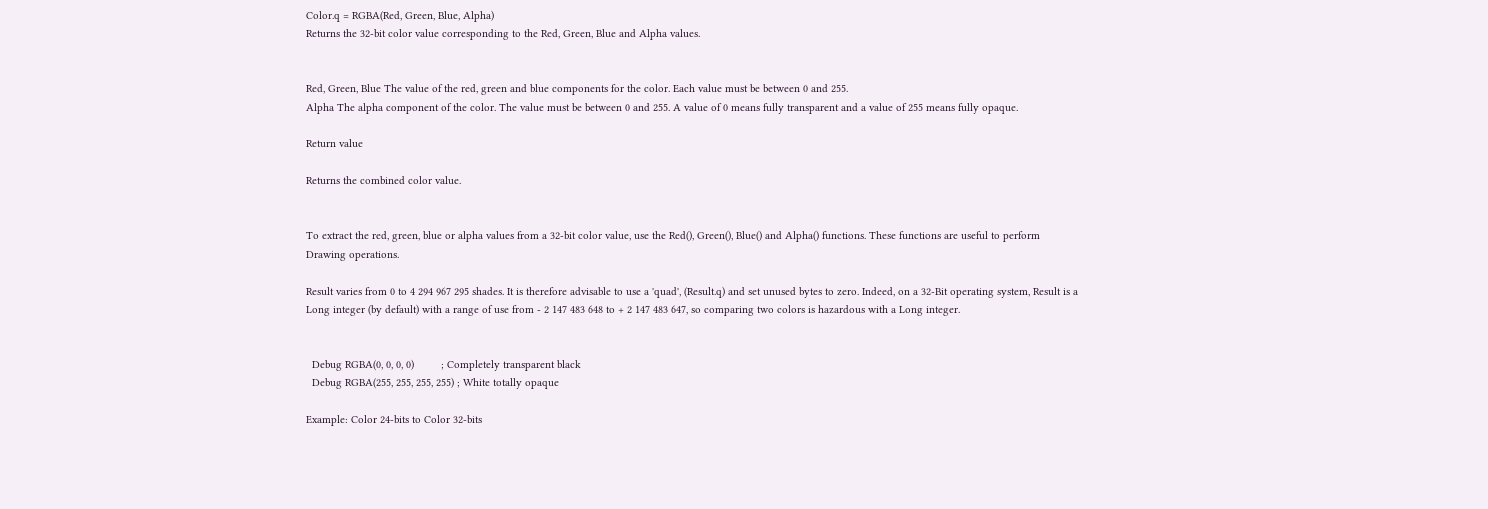Color.q = RGBA(Red, Green, Blue, Alpha)
Returns the 32-bit color value corresponding to the Red, Green, Blue and Alpha values.


Red, Green, Blue The value of the red, green and blue components for the color. Each value must be between 0 and 255.
Alpha The alpha component of the color. The value must be between 0 and 255. A value of 0 means fully transparent and a value of 255 means fully opaque.

Return value

Returns the combined color value.


To extract the red, green, blue or alpha values from a 32-bit color value, use the Red(), Green(), Blue() and Alpha() functions. These functions are useful to perform Drawing operations.

Result varies from 0 to 4 294 967 295 shades. It is therefore advisable to use a 'quad', (Result.q) and set unused bytes to zero. Indeed, on a 32-Bit operating system, Result is a Long integer (by default) with a range of use from - 2 147 483 648 to + 2 147 483 647, so comparing two colors is hazardous with a Long integer.


  Debug RGBA(0, 0, 0, 0)         ; Completely transparent black
  Debug RGBA(255, 255, 255, 255) ; White totally opaque

Example: Color 24-bits to Color 32-bits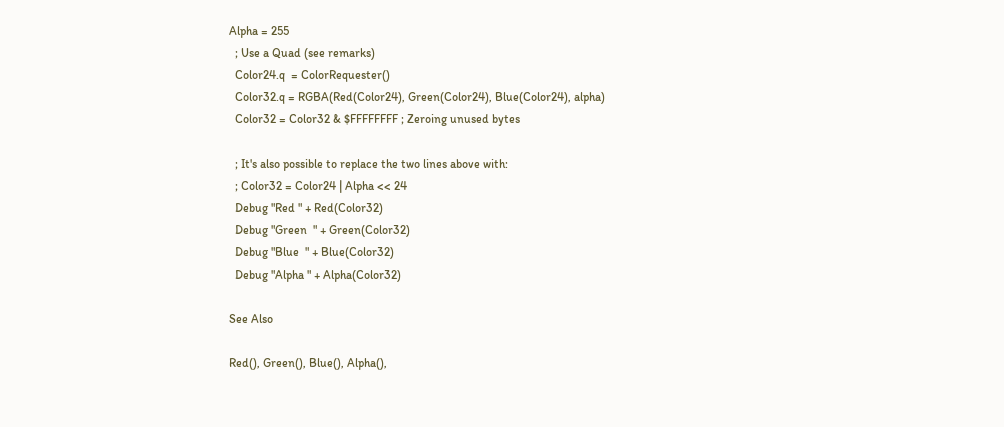Alpha = 255
  ; Use a Quad (see remarks)
  Color24.q  = ColorRequester()
  Color32.q = RGBA(Red(Color24), Green(Color24), Blue(Color24), alpha)
  Color32 = Color32 & $FFFFFFFF ; Zeroing unused bytes

  ; It's also possible to replace the two lines above with:
  ; Color32 = Color24 | Alpha << 24
  Debug "Red " + Red(Color32)
  Debug "Green  " + Green(Color32)
  Debug "Blue  " + Blue(Color32)
  Debug "Alpha " + Alpha(Color32)

See Also

Red(), Green(), Blue(), Alpha(),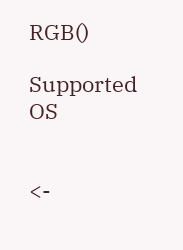RGB()

Supported OS


<-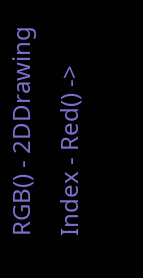RGB() - 2DDrawing Index - Red() ->